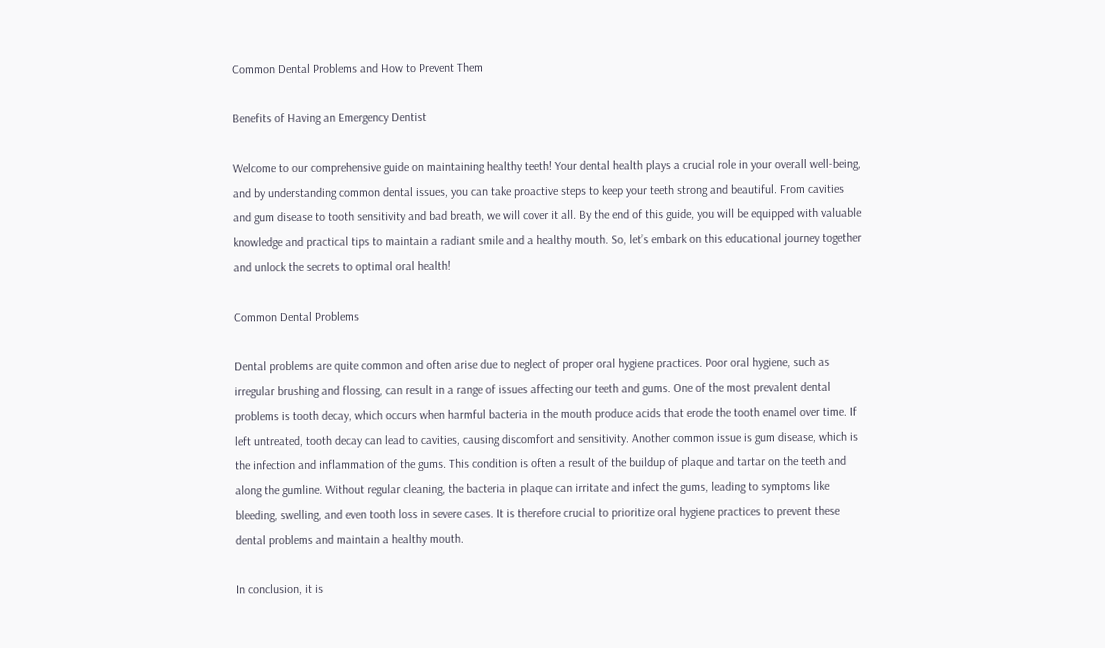Common Dental Problems and How to Prevent Them

Benefits of Having an Emergency Dentist

Welcome to our comprehensive guide on maintaining healthy teeth! Your dental health plays a crucial role in your overall well-being, and by understanding common dental issues, you can take proactive steps to keep your teeth strong and beautiful. From cavities and gum disease to tooth sensitivity and bad breath, we will cover it all. By the end of this guide, you will be equipped with valuable knowledge and practical tips to maintain a radiant smile and a healthy mouth. So, let’s embark on this educational journey together and unlock the secrets to optimal oral health!

Common Dental Problems

Dental problems are quite common and often arise due to neglect of proper oral hygiene practices. Poor oral hygiene, such as irregular brushing and flossing, can result in a range of issues affecting our teeth and gums. One of the most prevalent dental problems is tooth decay, which occurs when harmful bacteria in the mouth produce acids that erode the tooth enamel over time. If left untreated, tooth decay can lead to cavities, causing discomfort and sensitivity. Another common issue is gum disease, which is the infection and inflammation of the gums. This condition is often a result of the buildup of plaque and tartar on the teeth and along the gumline. Without regular cleaning, the bacteria in plaque can irritate and infect the gums, leading to symptoms like bleeding, swelling, and even tooth loss in severe cases. It is therefore crucial to prioritize oral hygiene practices to prevent these dental problems and maintain a healthy mouth.

In conclusion, it is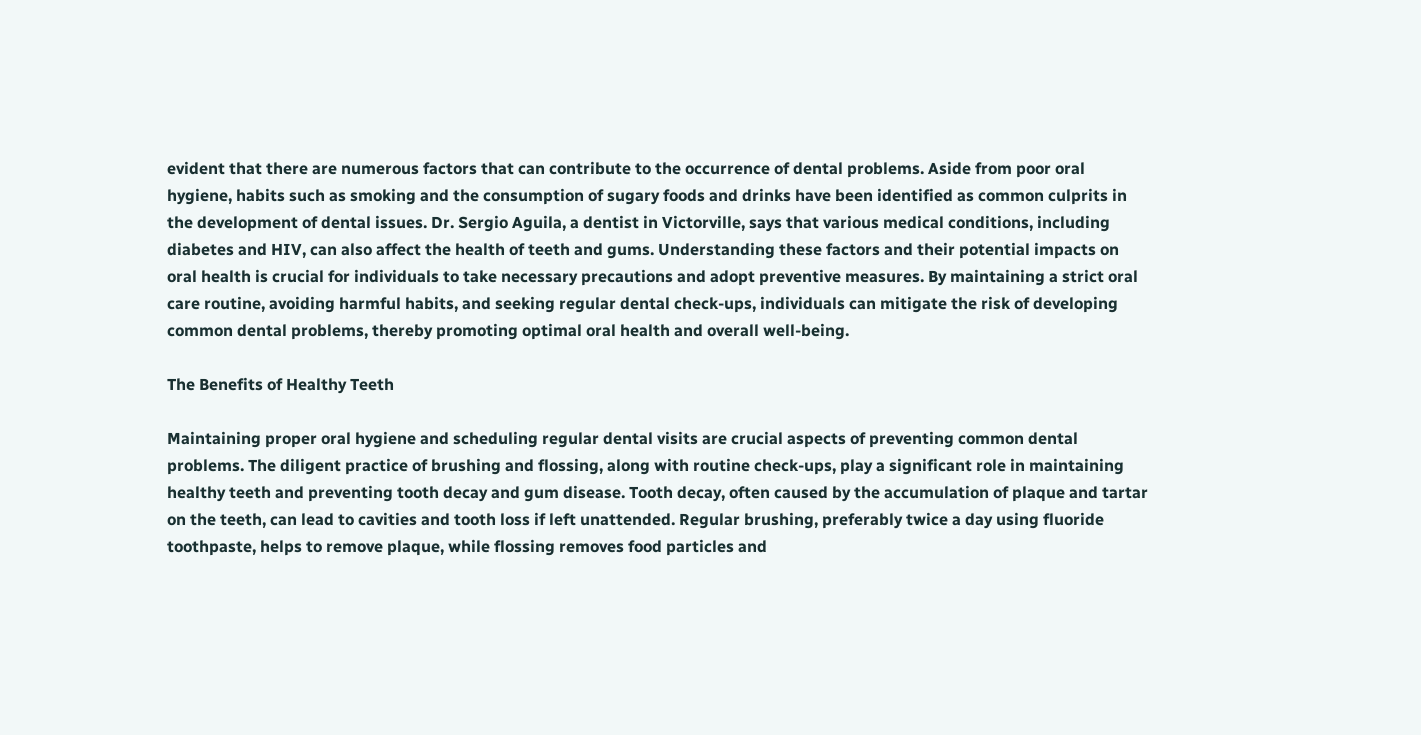evident that there are numerous factors that can contribute to the occurrence of dental problems. Aside from poor oral hygiene, habits such as smoking and the consumption of sugary foods and drinks have been identified as common culprits in the development of dental issues. Dr. Sergio Aguila, a dentist in Victorville, says that various medical conditions, including diabetes and HIV, can also affect the health of teeth and gums. Understanding these factors and their potential impacts on oral health is crucial for individuals to take necessary precautions and adopt preventive measures. By maintaining a strict oral care routine, avoiding harmful habits, and seeking regular dental check-ups, individuals can mitigate the risk of developing common dental problems, thereby promoting optimal oral health and overall well-being.

The Benefits of Healthy Teeth

Maintaining proper oral hygiene and scheduling regular dental visits are crucial aspects of preventing common dental problems. The diligent practice of brushing and flossing, along with routine check-ups, play a significant role in maintaining healthy teeth and preventing tooth decay and gum disease. Tooth decay, often caused by the accumulation of plaque and tartar on the teeth, can lead to cavities and tooth loss if left unattended. Regular brushing, preferably twice a day using fluoride toothpaste, helps to remove plaque, while flossing removes food particles and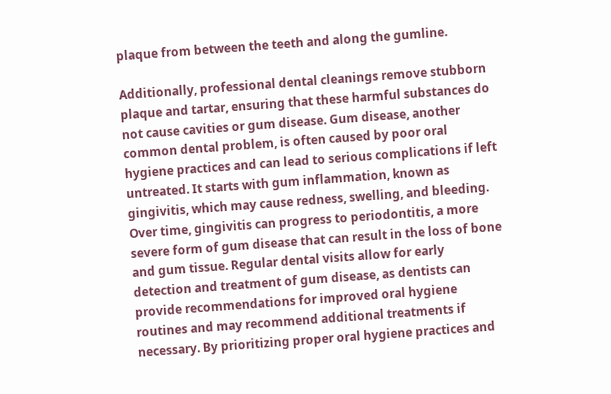plaque from between the teeth and along the gumline.

Additionally, professional dental cleanings remove stubborn plaque and tartar, ensuring that these harmful substances do not cause cavities or gum disease. Gum disease, another common dental problem, is often caused by poor oral hygiene practices and can lead to serious complications if left untreated. It starts with gum inflammation, known as gingivitis, which may cause redness, swelling, and bleeding. Over time, gingivitis can progress to periodontitis, a more severe form of gum disease that can result in the loss of bone and gum tissue. Regular dental visits allow for early detection and treatment of gum disease, as dentists can provide recommendations for improved oral hygiene routines and may recommend additional treatments if necessary. By prioritizing proper oral hygiene practices and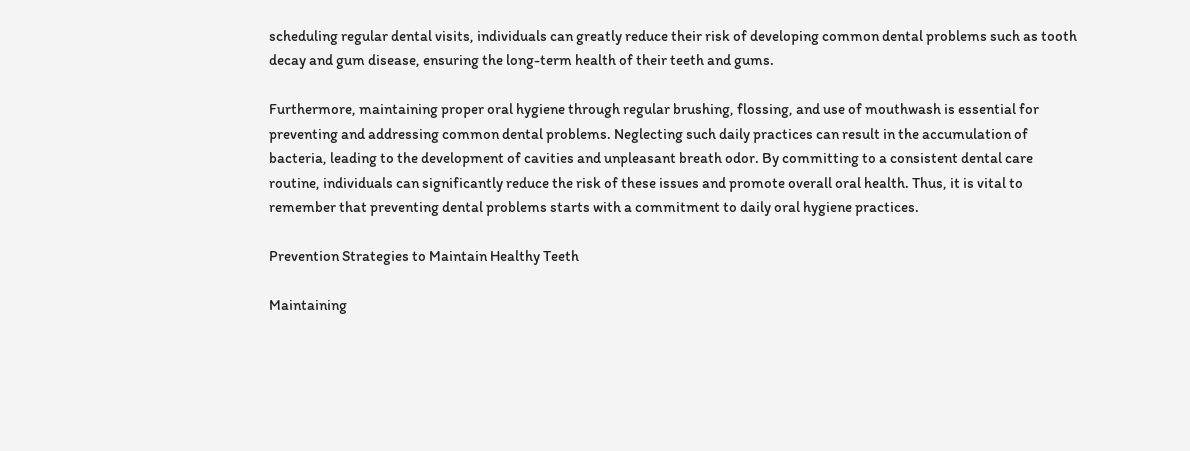scheduling regular dental visits, individuals can greatly reduce their risk of developing common dental problems such as tooth decay and gum disease, ensuring the long-term health of their teeth and gums.

Furthermore, maintaining proper oral hygiene through regular brushing, flossing, and use of mouthwash is essential for preventing and addressing common dental problems. Neglecting such daily practices can result in the accumulation of bacteria, leading to the development of cavities and unpleasant breath odor. By committing to a consistent dental care routine, individuals can significantly reduce the risk of these issues and promote overall oral health. Thus, it is vital to remember that preventing dental problems starts with a commitment to daily oral hygiene practices.

Prevention Strategies to Maintain Healthy Teeth

Maintaining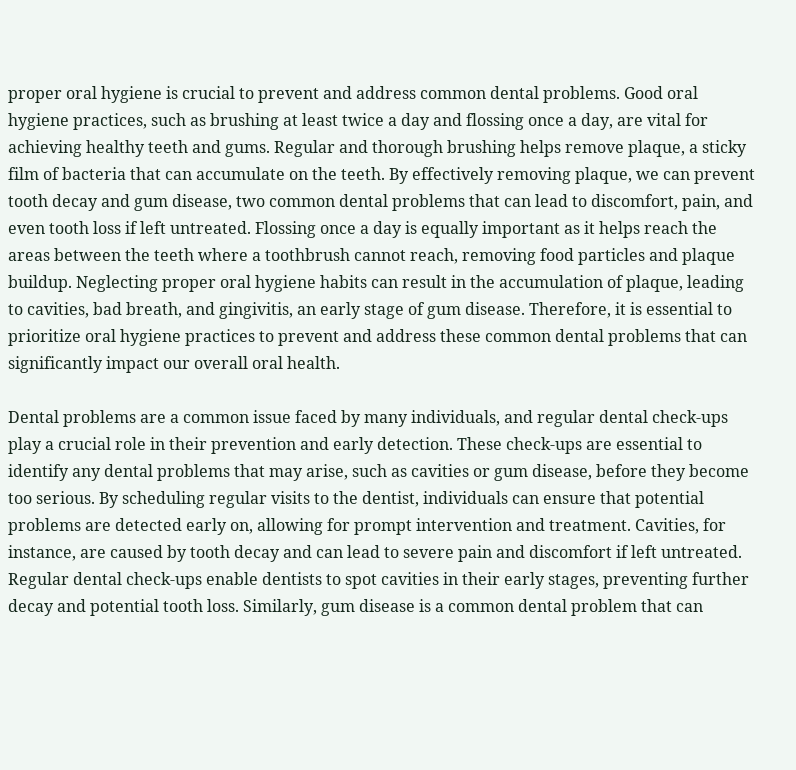proper oral hygiene is crucial to prevent and address common dental problems. Good oral hygiene practices, such as brushing at least twice a day and flossing once a day, are vital for achieving healthy teeth and gums. Regular and thorough brushing helps remove plaque, a sticky film of bacteria that can accumulate on the teeth. By effectively removing plaque, we can prevent tooth decay and gum disease, two common dental problems that can lead to discomfort, pain, and even tooth loss if left untreated. Flossing once a day is equally important as it helps reach the areas between the teeth where a toothbrush cannot reach, removing food particles and plaque buildup. Neglecting proper oral hygiene habits can result in the accumulation of plaque, leading to cavities, bad breath, and gingivitis, an early stage of gum disease. Therefore, it is essential to prioritize oral hygiene practices to prevent and address these common dental problems that can significantly impact our overall oral health.

Dental problems are a common issue faced by many individuals, and regular dental check-ups play a crucial role in their prevention and early detection. These check-ups are essential to identify any dental problems that may arise, such as cavities or gum disease, before they become too serious. By scheduling regular visits to the dentist, individuals can ensure that potential problems are detected early on, allowing for prompt intervention and treatment. Cavities, for instance, are caused by tooth decay and can lead to severe pain and discomfort if left untreated. Regular dental check-ups enable dentists to spot cavities in their early stages, preventing further decay and potential tooth loss. Similarly, gum disease is a common dental problem that can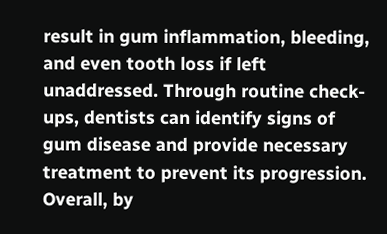result in gum inflammation, bleeding, and even tooth loss if left unaddressed. Through routine check-ups, dentists can identify signs of gum disease and provide necessary treatment to prevent its progression. Overall, by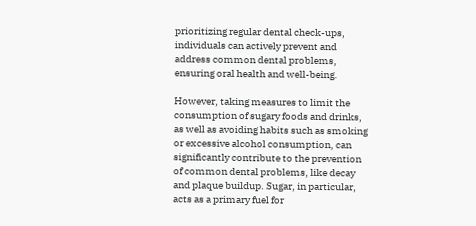prioritizing regular dental check-ups, individuals can actively prevent and address common dental problems, ensuring oral health and well-being.

However, taking measures to limit the consumption of sugary foods and drinks, as well as avoiding habits such as smoking or excessive alcohol consumption, can significantly contribute to the prevention of common dental problems, like decay and plaque buildup. Sugar, in particular, acts as a primary fuel for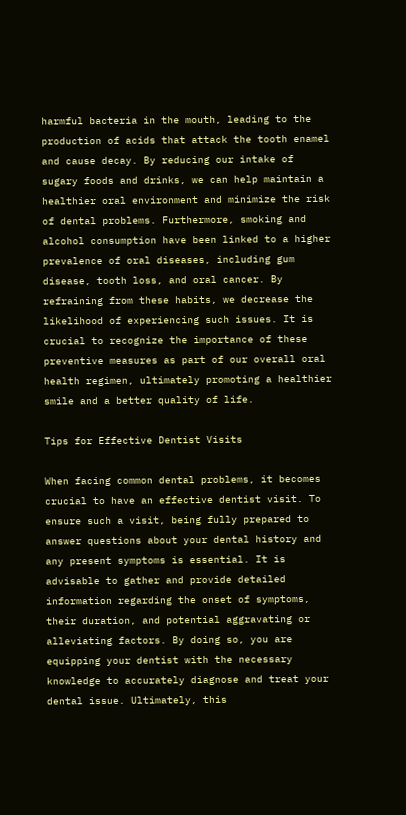harmful bacteria in the mouth, leading to the production of acids that attack the tooth enamel and cause decay. By reducing our intake of sugary foods and drinks, we can help maintain a healthier oral environment and minimize the risk of dental problems. Furthermore, smoking and alcohol consumption have been linked to a higher prevalence of oral diseases, including gum disease, tooth loss, and oral cancer. By refraining from these habits, we decrease the likelihood of experiencing such issues. It is crucial to recognize the importance of these preventive measures as part of our overall oral health regimen, ultimately promoting a healthier smile and a better quality of life.

Tips for Effective Dentist Visits

When facing common dental problems, it becomes crucial to have an effective dentist visit. To ensure such a visit, being fully prepared to answer questions about your dental history and any present symptoms is essential. It is advisable to gather and provide detailed information regarding the onset of symptoms, their duration, and potential aggravating or alleviating factors. By doing so, you are equipping your dentist with the necessary knowledge to accurately diagnose and treat your dental issue. Ultimately, this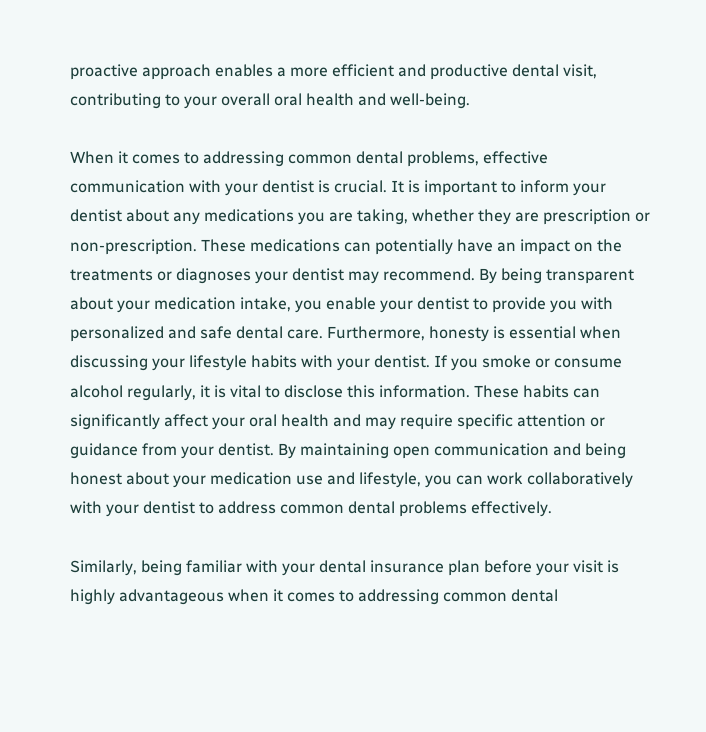proactive approach enables a more efficient and productive dental visit, contributing to your overall oral health and well-being.

When it comes to addressing common dental problems, effective communication with your dentist is crucial. It is important to inform your dentist about any medications you are taking, whether they are prescription or non-prescription. These medications can potentially have an impact on the treatments or diagnoses your dentist may recommend. By being transparent about your medication intake, you enable your dentist to provide you with personalized and safe dental care. Furthermore, honesty is essential when discussing your lifestyle habits with your dentist. If you smoke or consume alcohol regularly, it is vital to disclose this information. These habits can significantly affect your oral health and may require specific attention or guidance from your dentist. By maintaining open communication and being honest about your medication use and lifestyle, you can work collaboratively with your dentist to address common dental problems effectively.

Similarly, being familiar with your dental insurance plan before your visit is highly advantageous when it comes to addressing common dental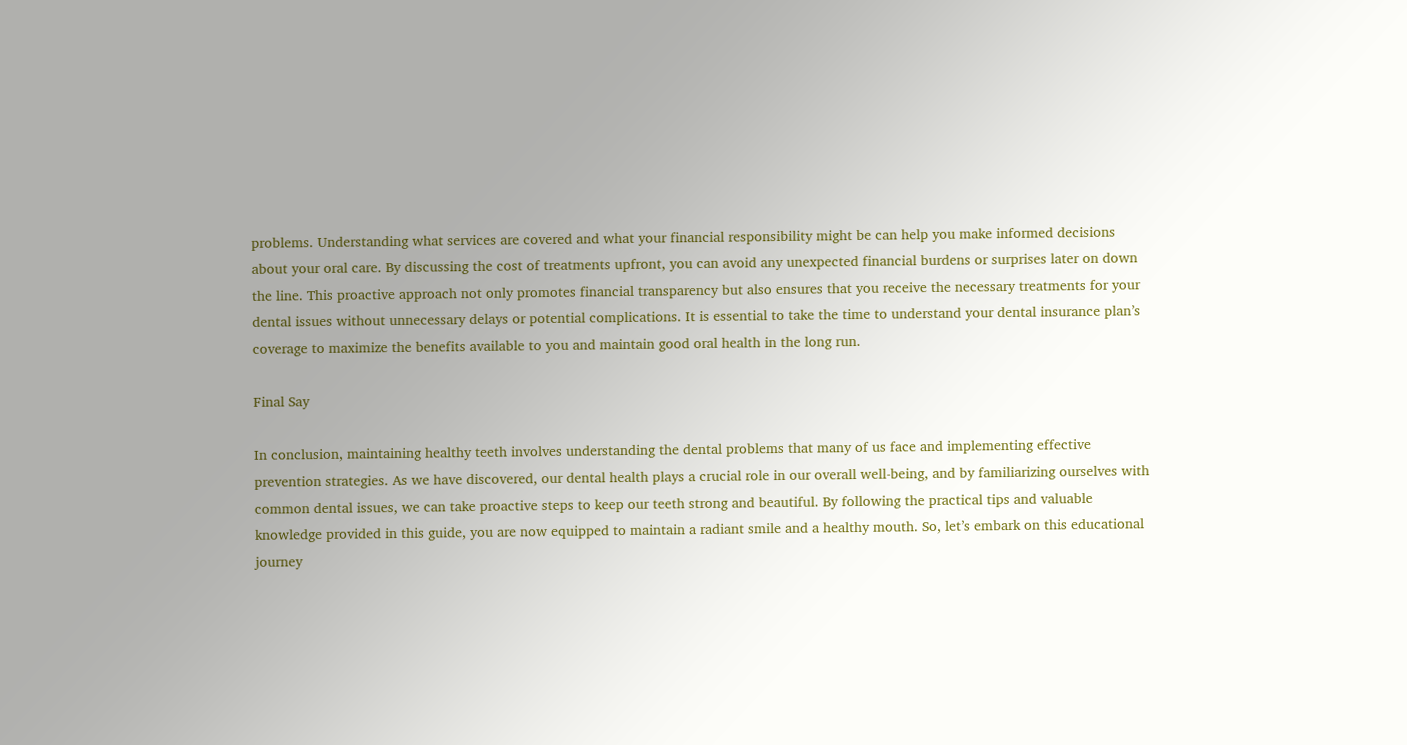problems. Understanding what services are covered and what your financial responsibility might be can help you make informed decisions about your oral care. By discussing the cost of treatments upfront, you can avoid any unexpected financial burdens or surprises later on down the line. This proactive approach not only promotes financial transparency but also ensures that you receive the necessary treatments for your dental issues without unnecessary delays or potential complications. It is essential to take the time to understand your dental insurance plan’s coverage to maximize the benefits available to you and maintain good oral health in the long run.

Final Say

In conclusion, maintaining healthy teeth involves understanding the dental problems that many of us face and implementing effective prevention strategies. As we have discovered, our dental health plays a crucial role in our overall well-being, and by familiarizing ourselves with common dental issues, we can take proactive steps to keep our teeth strong and beautiful. By following the practical tips and valuable knowledge provided in this guide, you are now equipped to maintain a radiant smile and a healthy mouth. So, let’s embark on this educational journey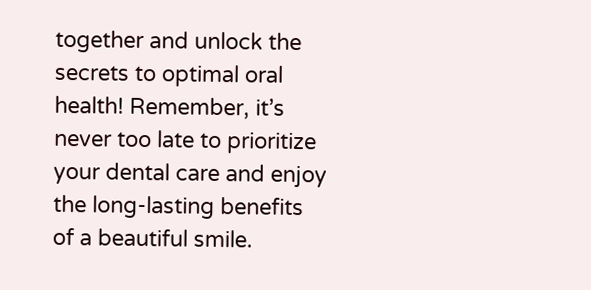together and unlock the secrets to optimal oral health! Remember, it’s never too late to prioritize your dental care and enjoy the long-lasting benefits of a beautiful smile.